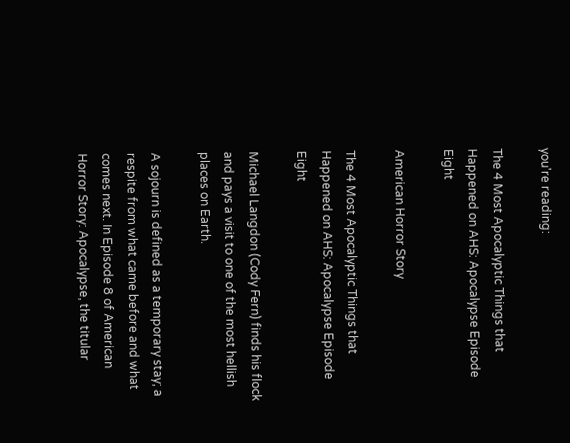you're reading:

The 4 Most Apocalyptic Things that Happened on AHS: Apocalypse Episode Eight

American Horror Story

The 4 Most Apocalyptic Things that Happened on AHS: Apocalypse Episode Eight

Michael Langdon (Cody Fern) finds his flock and pays a visit to one of the most hellish places on Earth.

A sojourn is defined as a temporary stay; a respite from what came before and what comes next. In Episode 8 of American Horror Story: Apocalypse, the titular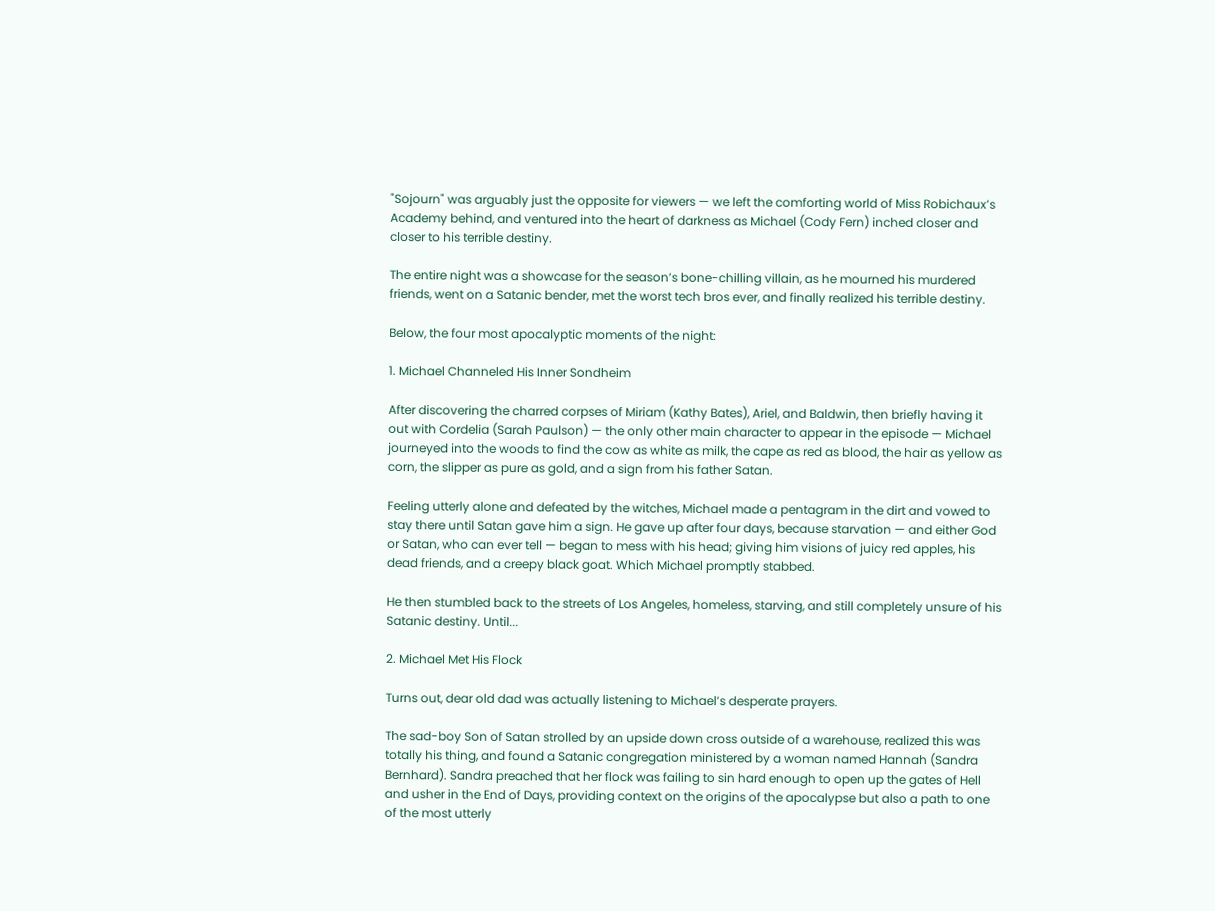"Sojourn" was arguably just the opposite for viewers — we left the comforting world of Miss Robichaux’s Academy behind, and ventured into the heart of darkness as Michael (Cody Fern) inched closer and closer to his terrible destiny.

The entire night was a showcase for the season’s bone-chilling villain, as he mourned his murdered friends, went on a Satanic bender, met the worst tech bros ever, and finally realized his terrible destiny.

Below, the four most apocalyptic moments of the night:

1. Michael Channeled His Inner Sondheim

After discovering the charred corpses of Miriam (Kathy Bates), Ariel, and Baldwin, then briefly having it out with Cordelia (Sarah Paulson) — the only other main character to appear in the episode — Michael journeyed into the woods to find the cow as white as milk, the cape as red as blood, the hair as yellow as corn, the slipper as pure as gold, and a sign from his father Satan.

Feeling utterly alone and defeated by the witches, Michael made a pentagram in the dirt and vowed to stay there until Satan gave him a sign. He gave up after four days, because starvation — and either God or Satan, who can ever tell — began to mess with his head; giving him visions of juicy red apples, his dead friends, and a creepy black goat. Which Michael promptly stabbed.

He then stumbled back to the streets of Los Angeles, homeless, starving, and still completely unsure of his Satanic destiny. Until...

2. Michael Met His Flock

Turns out, dear old dad was actually listening to Michael’s desperate prayers.

The sad-boy Son of Satan strolled by an upside down cross outside of a warehouse, realized this was totally his thing, and found a Satanic congregation ministered by a woman named Hannah (Sandra Bernhard). Sandra preached that her flock was failing to sin hard enough to open up the gates of Hell and usher in the End of Days, providing context on the origins of the apocalypse but also a path to one of the most utterly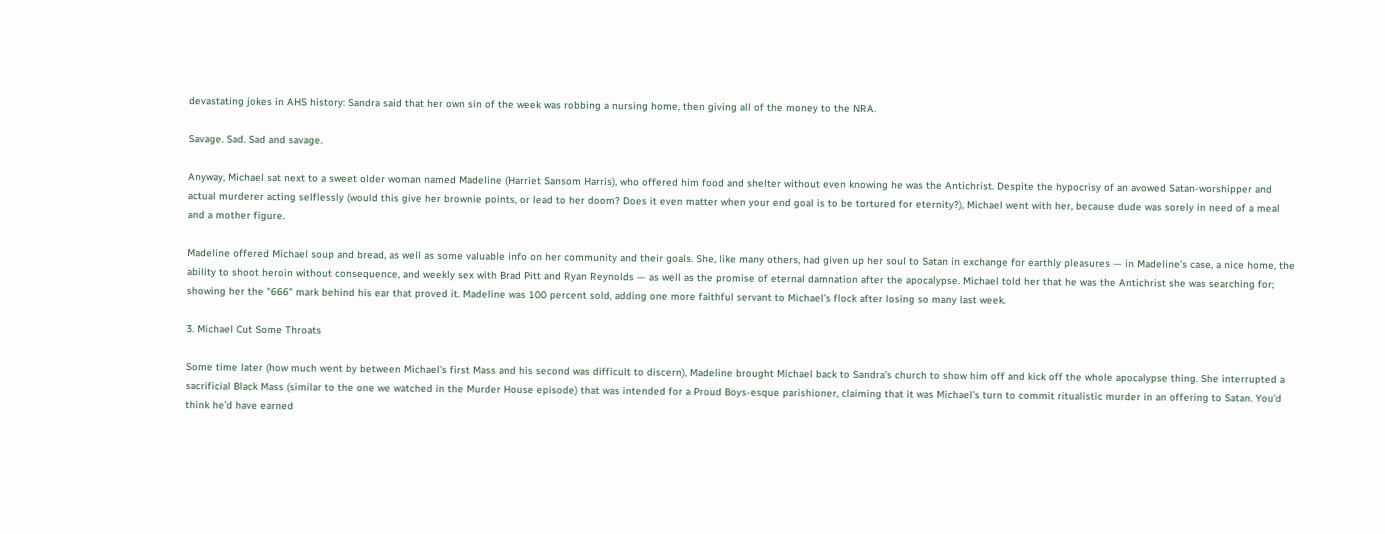devastating jokes in AHS history: Sandra said that her own sin of the week was robbing a nursing home, then giving all of the money to the NRA.

Savage. Sad. Sad and savage.

Anyway, Michael sat next to a sweet older woman named Madeline (Harriet Sansom Harris), who offered him food and shelter without even knowing he was the Antichrist. Despite the hypocrisy of an avowed Satan-worshipper and actual murderer acting selflessly (would this give her brownie points, or lead to her doom? Does it even matter when your end goal is to be tortured for eternity?), Michael went with her, because dude was sorely in need of a meal and a mother figure.

Madeline offered Michael soup and bread, as well as some valuable info on her community and their goals. She, like many others, had given up her soul to Satan in exchange for earthly pleasures — in Madeline’s case, a nice home, the ability to shoot heroin without consequence, and weekly sex with Brad Pitt and Ryan Reynolds — as well as the promise of eternal damnation after the apocalypse. Michael told her that he was the Antichrist she was searching for; showing her the "666" mark behind his ear that proved it. Madeline was 100 percent sold, adding one more faithful servant to Michael’s flock after losing so many last week.

3. Michael Cut Some Throats

Some time later (how much went by between Michael’s first Mass and his second was difficult to discern), Madeline brought Michael back to Sandra’s church to show him off and kick off the whole apocalypse thing. She interrupted a sacrificial Black Mass (similar to the one we watched in the Murder House episode) that was intended for a Proud Boys-esque parishioner, claiming that it was Michael’s turn to commit ritualistic murder in an offering to Satan. You’d think he’d have earned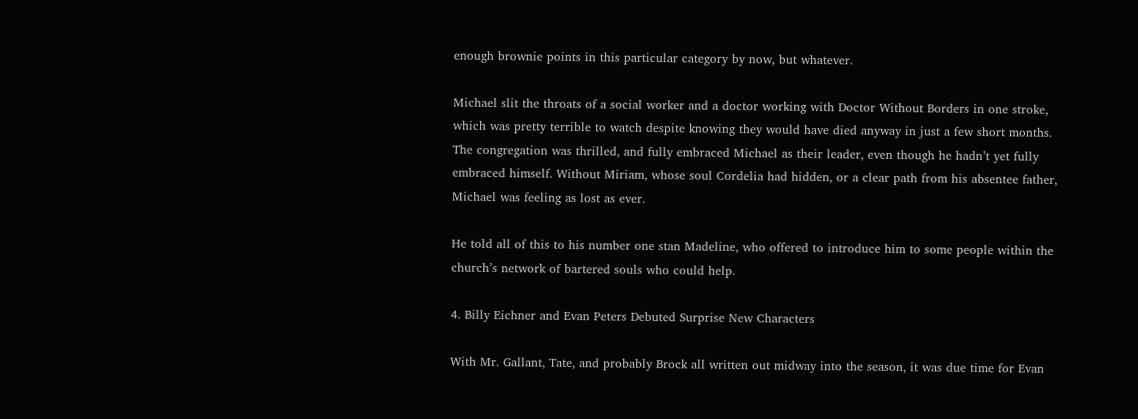enough brownie points in this particular category by now, but whatever.

Michael slit the throats of a social worker and a doctor working with Doctor Without Borders in one stroke, which was pretty terrible to watch despite knowing they would have died anyway in just a few short months. The congregation was thrilled, and fully embraced Michael as their leader, even though he hadn’t yet fully embraced himself. Without Miriam, whose soul Cordelia had hidden, or a clear path from his absentee father, Michael was feeling as lost as ever.

He told all of this to his number one stan Madeline, who offered to introduce him to some people within the church’s network of bartered souls who could help.

4. Billy Eichner and Evan Peters Debuted Surprise New Characters

With Mr. Gallant, Tate, and probably Brock all written out midway into the season, it was due time for Evan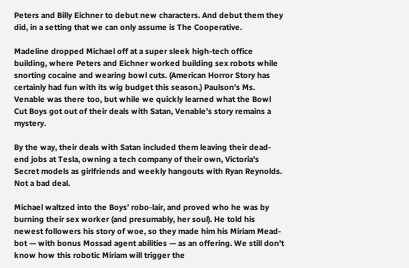Peters and Billy Eichner to debut new characters. And debut them they did, in a setting that we can only assume is The Cooperative.

Madeline dropped Michael off at a super sleek high-tech office building, where Peters and Eichner worked building sex robots while snorting cocaine and wearing bowl cuts. (American Horror Story has certainly had fun with its wig budget this season.) Paulson’s Ms. Venable was there too, but while we quickly learned what the Bowl Cut Boys got out of their deals with Satan, Venable’s story remains a mystery.

By the way, their deals with Satan included them leaving their dead-end jobs at Tesla, owning a tech company of their own, Victoria's Secret models as girlfriends and weekly hangouts with Ryan Reynolds. Not a bad deal.

Michael waltzed into the Boys’ robo-lair, and proved who he was by burning their sex worker (and presumably, her soul). He told his newest followers his story of woe, so they made him his Miriam Mead-bot — with bonus Mossad agent abilities — as an offering. We still don’t know how this robotic Miriam will trigger the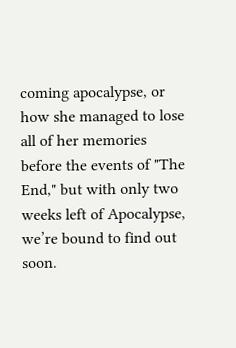coming apocalypse, or how she managed to lose all of her memories before the events of "The End," but with only two weeks left of Apocalypse, we’re bound to find out soon.